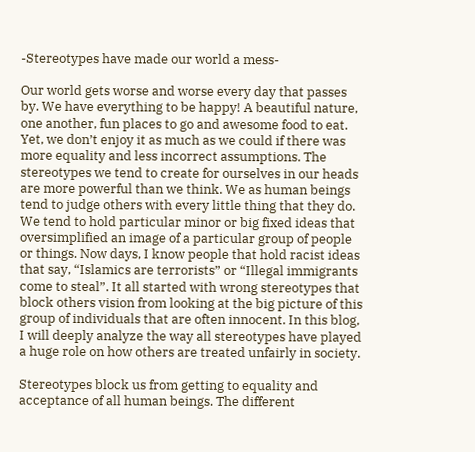-Stereotypes have made our world a mess-

Our world gets worse and worse every day that passes by. We have everything to be happy! A beautiful nature, one another, fun places to go and awesome food to eat. Yet, we don’t enjoy it as much as we could if there was more equality and less incorrect assumptions. The stereotypes we tend to create for ourselves in our heads are more powerful than we think. We as human beings tend to judge others with every little thing that they do. We tend to hold particular minor or big fixed ideas that oversimplified an image of a particular group of people or things. Now days, I know people that hold racist ideas that say, “Islamics are terrorists” or “Illegal immigrants come to steal”. It all started with wrong stereotypes that block others vision from looking at the big picture of this group of individuals that are often innocent. In this blog, I will deeply analyze the way all stereotypes have played a huge role on how others are treated unfairly in society.

Stereotypes block us from getting to equality and acceptance of all human beings. The different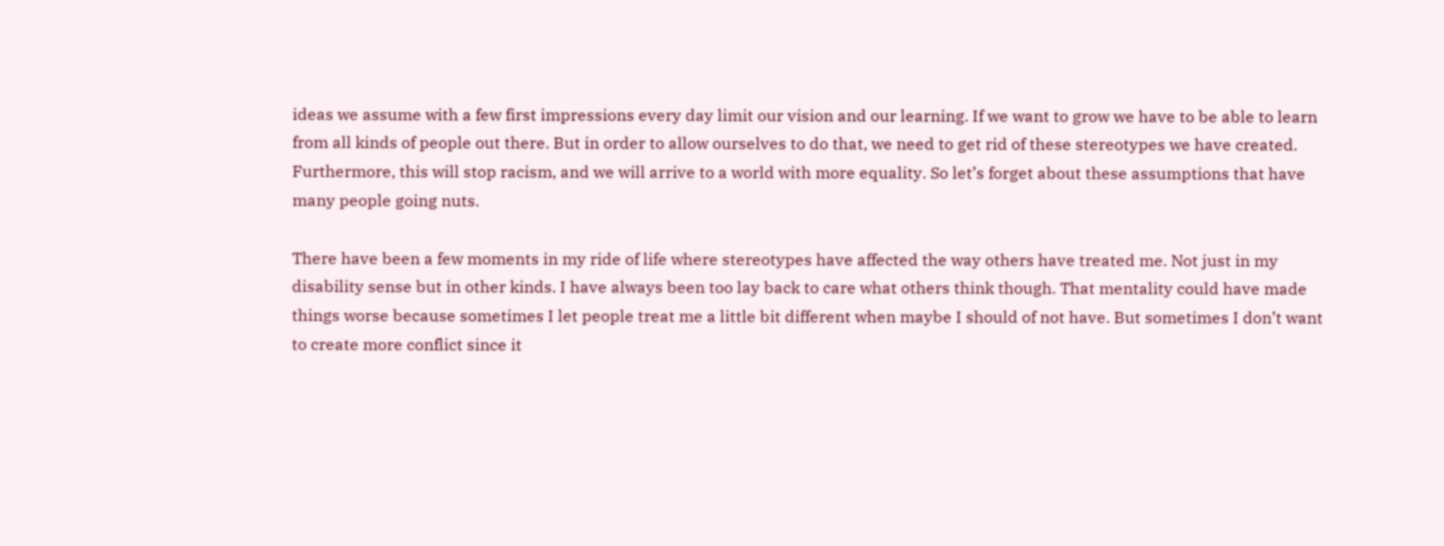ideas we assume with a few first impressions every day limit our vision and our learning. If we want to grow we have to be able to learn from all kinds of people out there. But in order to allow ourselves to do that, we need to get rid of these stereotypes we have created. Furthermore, this will stop racism, and we will arrive to a world with more equality. So let’s forget about these assumptions that have many people going nuts.

There have been a few moments in my ride of life where stereotypes have affected the way others have treated me. Not just in my disability sense but in other kinds. I have always been too lay back to care what others think though. That mentality could have made things worse because sometimes I let people treat me a little bit different when maybe I should of not have. But sometimes I don’t want to create more conflict since it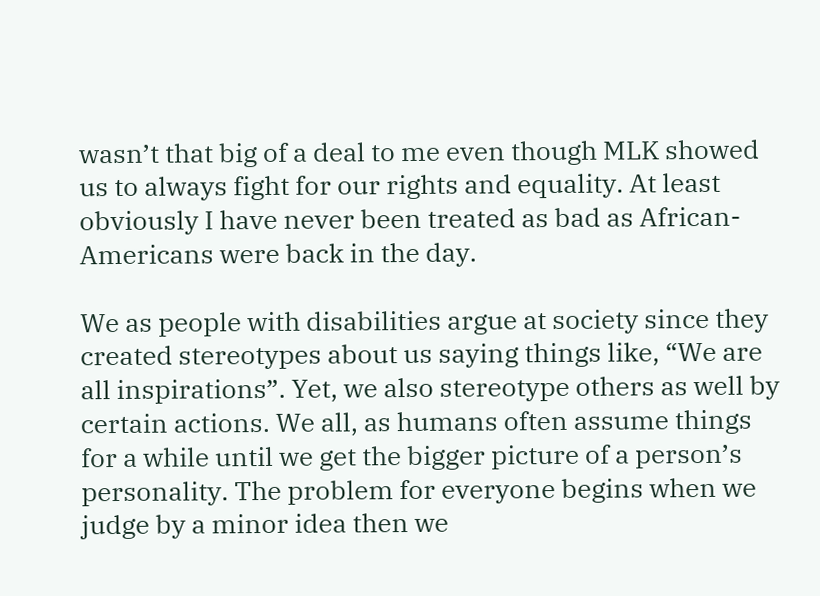wasn’t that big of a deal to me even though MLK showed us to always fight for our rights and equality. At least obviously I have never been treated as bad as African-Americans were back in the day.

We as people with disabilities argue at society since they created stereotypes about us saying things like, “We are all inspirations”. Yet, we also stereotype others as well by certain actions. We all, as humans often assume things for a while until we get the bigger picture of a person’s personality. The problem for everyone begins when we judge by a minor idea then we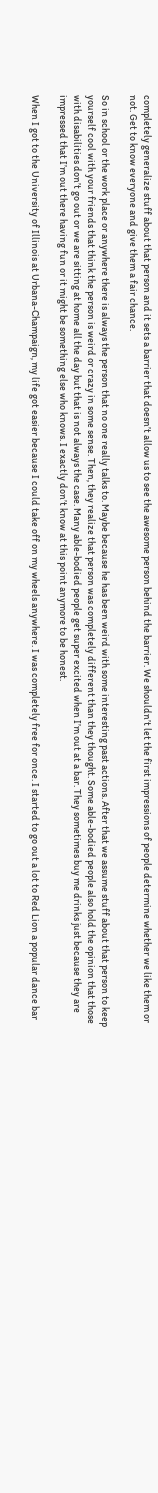completely generalize stuff about that person and it sets a barrier that doesn’t allow us to see the awesome person behind the barrier. We shouldn’t let the first impressions of people determine whether we like them or not. Get to know everyone and give them a fair chance.

So in school or the work place or anywhere there is always the person that no one really talks to. Maybe because he has been weird with some interesting past actions. After that we assume stuff about that person to keep yourself cool with your friends that think the person is weird or crazy in some sense. Then, they realize that person was completely different than they thought. Some able-bodied people also hold the opinion that those with disabilities don’t go out or we are sitting at home all the day but that is not always the case. Many able-bodied people get super excited when I’m out at a bar. They sometimes buy me drinks just because they are impressed that I’m out there having fun or it might be something else who knows. I exactly don’t know at this point anymore to be honest.

When I got to the University of Illinois at Urbana-Champaign, my life got easier because I could take off on my wheels anywhere. I was completely free for once. I started to go out a lot to Red Lion a popular dance bar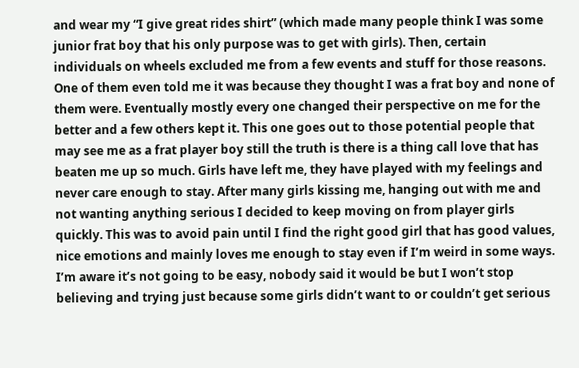and wear my “I give great rides shirt” (which made many people think I was some junior frat boy that his only purpose was to get with girls). Then, certain individuals on wheels excluded me from a few events and stuff for those reasons. One of them even told me it was because they thought I was a frat boy and none of them were. Eventually mostly every one changed their perspective on me for the better and a few others kept it. This one goes out to those potential people that may see me as a frat player boy still the truth is there is a thing call love that has beaten me up so much. Girls have left me, they have played with my feelings and never care enough to stay. After many girls kissing me, hanging out with me and not wanting anything serious I decided to keep moving on from player girls quickly. This was to avoid pain until I find the right good girl that has good values, nice emotions and mainly loves me enough to stay even if I’m weird in some ways. I’m aware it’s not going to be easy, nobody said it would be but I won’t stop believing and trying just because some girls didn’t want to or couldn’t get serious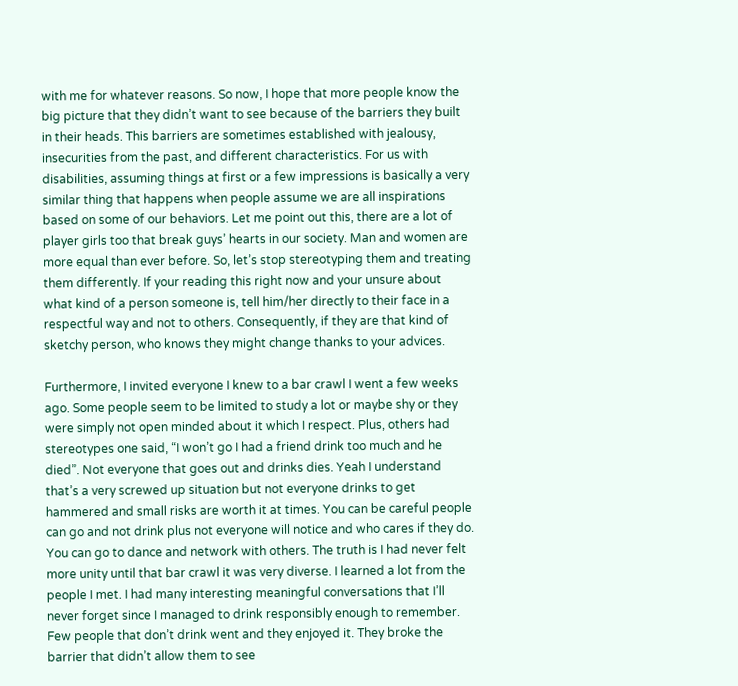with me for whatever reasons. So now, I hope that more people know the big picture that they didn’t want to see because of the barriers they built in their heads. This barriers are sometimes established with jealousy, insecurities from the past, and different characteristics. For us with disabilities, assuming things at first or a few impressions is basically a very similar thing that happens when people assume we are all inspirations based on some of our behaviors. Let me point out this, there are a lot of player girls too that break guys’ hearts in our society. Man and women are more equal than ever before. So, let’s stop stereotyping them and treating them differently. If your reading this right now and your unsure about what kind of a person someone is, tell him/her directly to their face in a respectful way and not to others. Consequently, if they are that kind of sketchy person, who knows they might change thanks to your advices.

Furthermore, I invited everyone I knew to a bar crawl I went a few weeks ago. Some people seem to be limited to study a lot or maybe shy or they were simply not open minded about it which I respect. Plus, others had stereotypes one said, “I won’t go I had a friend drink too much and he died”. Not everyone that goes out and drinks dies. Yeah I understand that’s a very screwed up situation but not everyone drinks to get hammered and small risks are worth it at times. You can be careful people can go and not drink plus not everyone will notice and who cares if they do. You can go to dance and network with others. The truth is I had never felt more unity until that bar crawl it was very diverse. I learned a lot from the people I met. I had many interesting meaningful conversations that I’ll never forget since I managed to drink responsibly enough to remember. Few people that don’t drink went and they enjoyed it. They broke the barrier that didn’t allow them to see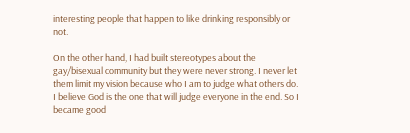interesting people that happen to like drinking responsibly or not.

On the other hand, I had built stereotypes about the gay/bisexual community but they were never strong. I never let them limit my vision because who I am to judge what others do. I believe God is the one that will judge everyone in the end. So I became good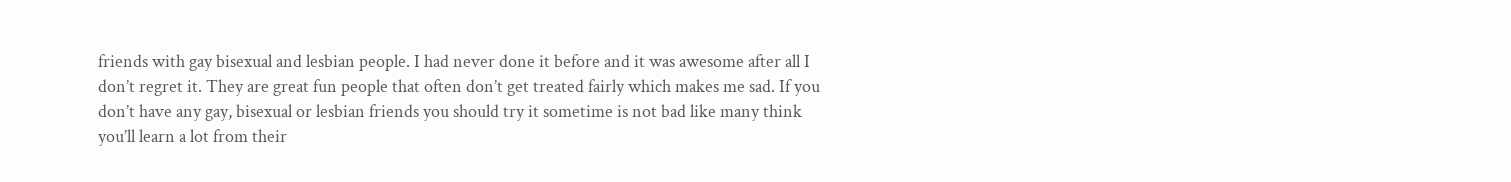friends with gay bisexual and lesbian people. I had never done it before and it was awesome after all I don’t regret it. They are great fun people that often don’t get treated fairly which makes me sad. If you don’t have any gay, bisexual or lesbian friends you should try it sometime is not bad like many think you’ll learn a lot from their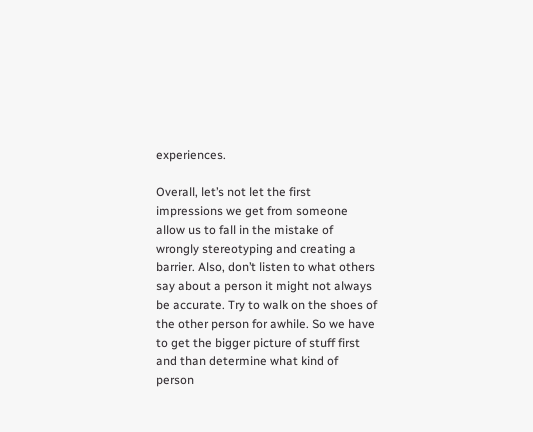experiences.

Overall, let’s not let the first impressions we get from someone allow us to fall in the mistake of wrongly stereotyping and creating a barrier. Also, don’t listen to what others say about a person it might not always be accurate. Try to walk on the shoes of the other person for awhile. So we have to get the bigger picture of stuff first and than determine what kind of person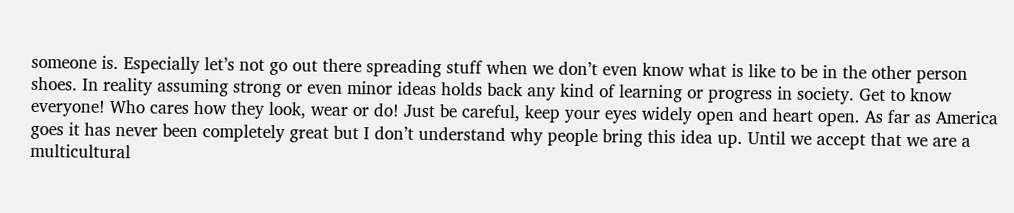someone is. Especially let’s not go out there spreading stuff when we don’t even know what is like to be in the other person shoes. In reality assuming strong or even minor ideas holds back any kind of learning or progress in society. Get to know everyone! Who cares how they look, wear or do! Just be careful, keep your eyes widely open and heart open. As far as America goes it has never been completely great but I don’t understand why people bring this idea up. Until we accept that we are a multicultural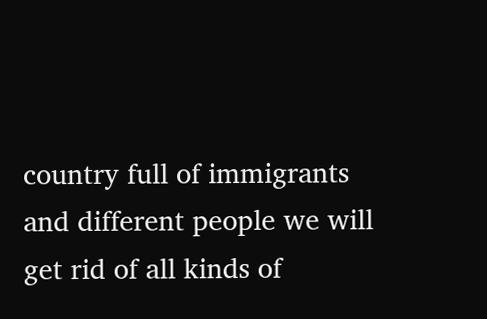country full of immigrants and different people we will get rid of all kinds of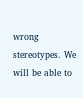wrong stereotypes. We will be able to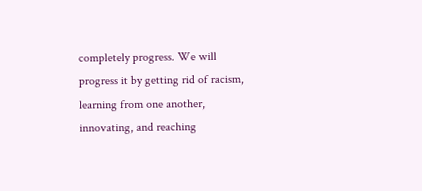completely progress. We will progress it by getting rid of racism, learning from one another, innovating, and reaching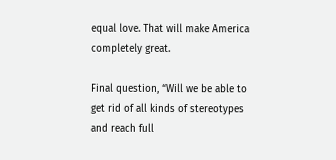equal love. That will make America completely great.

Final question, “Will we be able to get rid of all kinds of stereotypes and reach full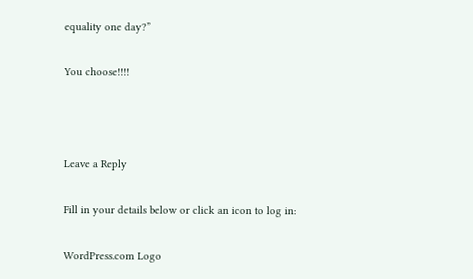equality one day?”

You choose!!!!



Leave a Reply

Fill in your details below or click an icon to log in:

WordPress.com Logo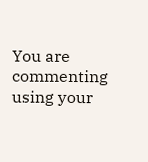You are commenting using your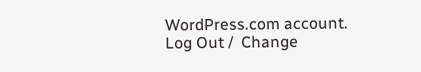WordPress.com account. Log Out /  Change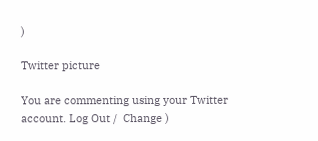)

Twitter picture

You are commenting using your Twitter account. Log Out /  Change )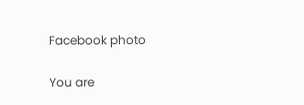Facebook photo

You are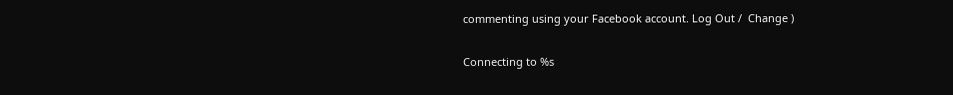commenting using your Facebook account. Log Out /  Change )

Connecting to %s